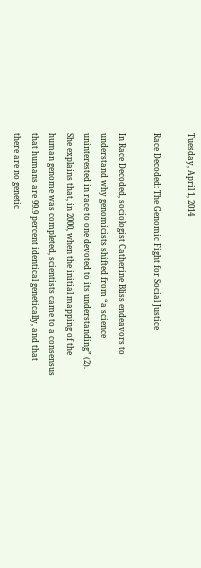Tuesday, April 1, 2014

Race Decoded: The Genomic Fight for Social Justice

In Race Decoded, sociologist Catherine Bliss endeavors to understand why genomicists shifted from “a science uninterested in race to one devoted to its understanding” (2). She explains that, in 2000, when the initial mapping of the human genome was completed, scientists came to a consensus that humans are 99.9 percent identical genetically, and that there are no genetic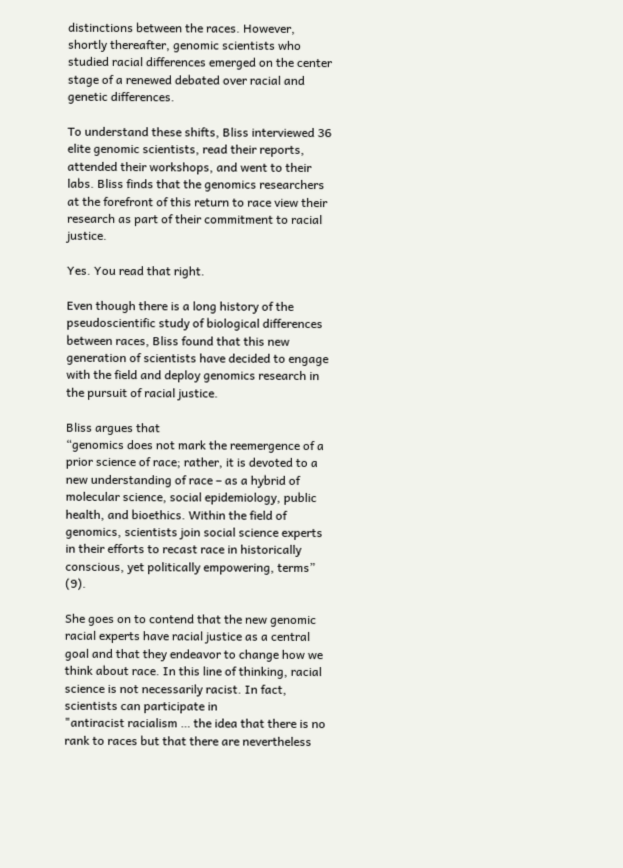distinctions between the races. However, shortly thereafter, genomic scientists who studied racial differences emerged on the center stage of a renewed debated over racial and genetic differences.

To understand these shifts, Bliss interviewed 36 elite genomic scientists, read their reports, attended their workshops, and went to their labs. Bliss finds that the genomics researchers at the forefront of this return to race view their research as part of their commitment to racial justice.

Yes. You read that right.

Even though there is a long history of the pseudoscientific study of biological differences between races, Bliss found that this new generation of scientists have decided to engage with the field and deploy genomics research in the pursuit of racial justice.

Bliss argues that
“genomics does not mark the reemergence of a prior science of race; rather, it is devoted to a new understanding of race – as a hybrid of molecular science, social epidemiology, public health, and bioethics. Within the field of genomics, scientists join social science experts in their efforts to recast race in historically conscious, yet politically empowering, terms” (9).

She goes on to contend that the new genomic racial experts have racial justice as a central goal and that they endeavor to change how we think about race. In this line of thinking, racial science is not necessarily racist. In fact, scientists can participate in
"antiracist racialism … the idea that there is no rank to races but that there are nevertheless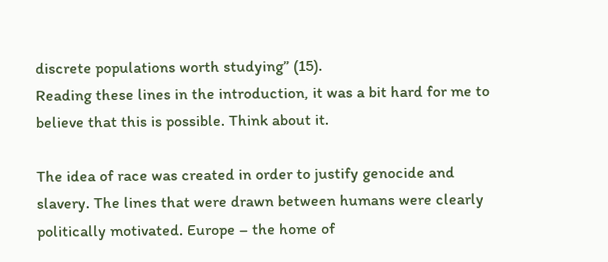discrete populations worth studying” (15).
Reading these lines in the introduction, it was a bit hard for me to believe that this is possible. Think about it.

The idea of race was created in order to justify genocide and slavery. The lines that were drawn between humans were clearly politically motivated. Europe – the home of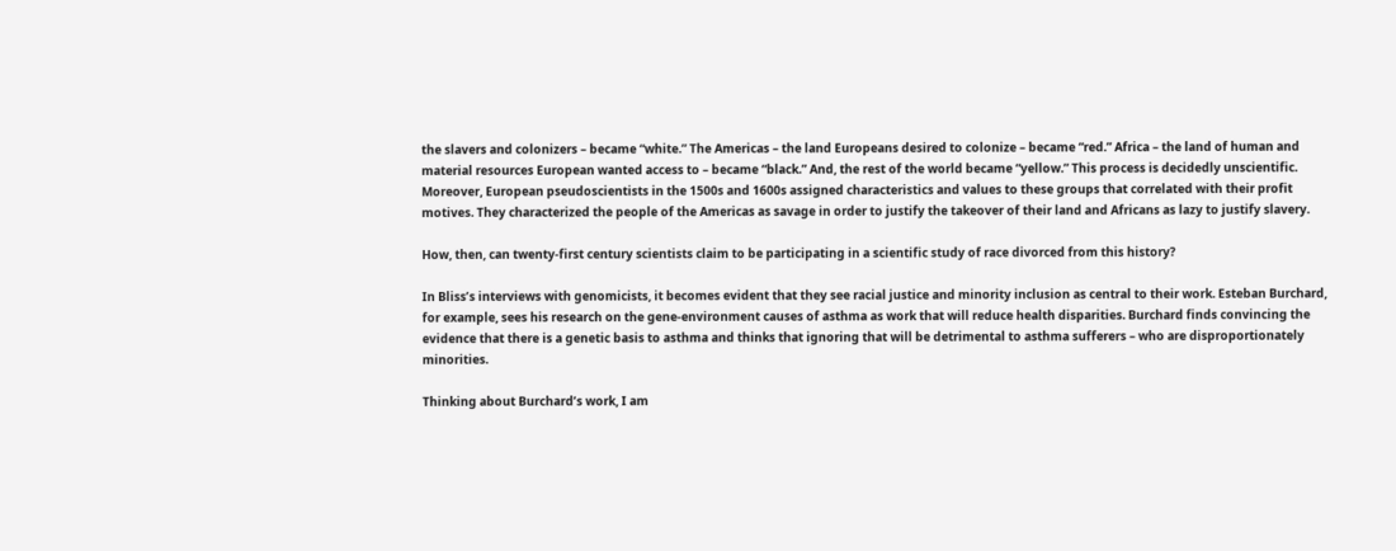the slavers and colonizers – became “white.” The Americas – the land Europeans desired to colonize – became “red.” Africa – the land of human and material resources European wanted access to – became “black.” And, the rest of the world became “yellow.” This process is decidedly unscientific. Moreover, European pseudoscientists in the 1500s and 1600s assigned characteristics and values to these groups that correlated with their profit motives. They characterized the people of the Americas as savage in order to justify the takeover of their land and Africans as lazy to justify slavery.

How, then, can twenty-first century scientists claim to be participating in a scientific study of race divorced from this history?

In Bliss’s interviews with genomicists, it becomes evident that they see racial justice and minority inclusion as central to their work. Esteban Burchard, for example, sees his research on the gene-environment causes of asthma as work that will reduce health disparities. Burchard finds convincing the evidence that there is a genetic basis to asthma and thinks that ignoring that will be detrimental to asthma sufferers – who are disproportionately minorities.

Thinking about Burchard’s work, I am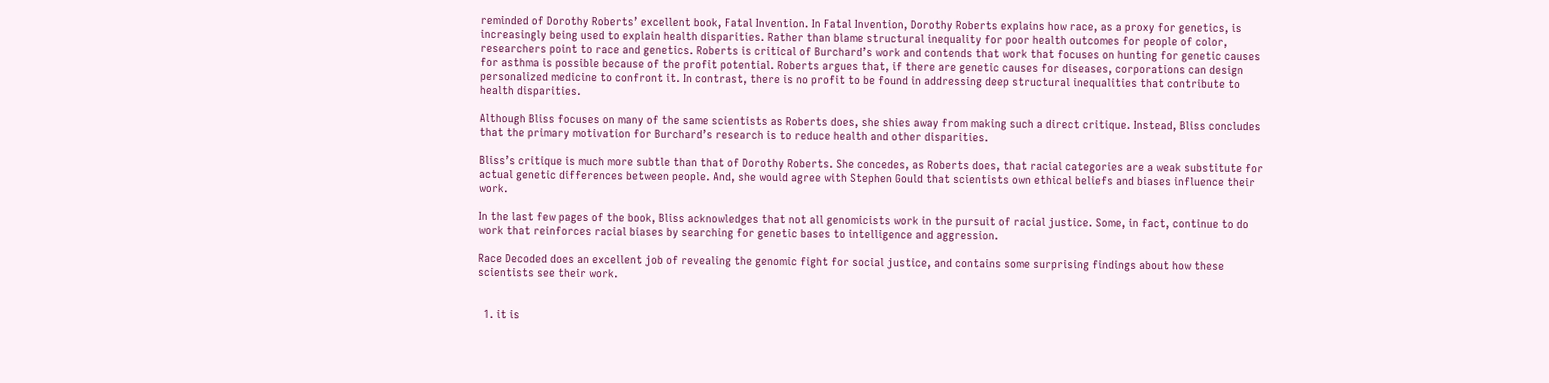reminded of Dorothy Roberts’ excellent book, Fatal Invention. In Fatal Invention, Dorothy Roberts explains how race, as a proxy for genetics, is increasingly being used to explain health disparities. Rather than blame structural inequality for poor health outcomes for people of color, researchers point to race and genetics. Roberts is critical of Burchard’s work and contends that work that focuses on hunting for genetic causes for asthma is possible because of the profit potential. Roberts argues that, if there are genetic causes for diseases, corporations can design personalized medicine to confront it. In contrast, there is no profit to be found in addressing deep structural inequalities that contribute to health disparities.

Although Bliss focuses on many of the same scientists as Roberts does, she shies away from making such a direct critique. Instead, Bliss concludes that the primary motivation for Burchard’s research is to reduce health and other disparities.

Bliss’s critique is much more subtle than that of Dorothy Roberts. She concedes, as Roberts does, that racial categories are a weak substitute for actual genetic differences between people. And, she would agree with Stephen Gould that scientists own ethical beliefs and biases influence their work.

In the last few pages of the book, Bliss acknowledges that not all genomicists work in the pursuit of racial justice. Some, in fact, continue to do work that reinforces racial biases by searching for genetic bases to intelligence and aggression.

Race Decoded does an excellent job of revealing the genomic fight for social justice, and contains some surprising findings about how these scientists see their work.


  1. it is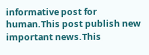informative post for human.This post publish new important news.This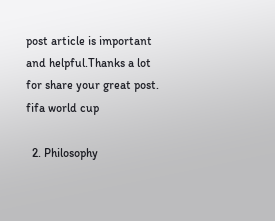post article is important and helpful.Thanks a lot for share your great post. fifa world cup

  2. Philosophy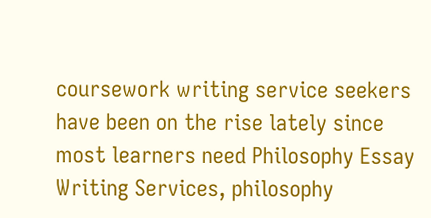coursework writing service seekers have been on the rise lately since most learners need Philosophy Essay Writing Services, philosophy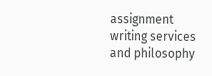assignment writing services and philosophy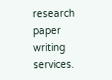research paper writing services.